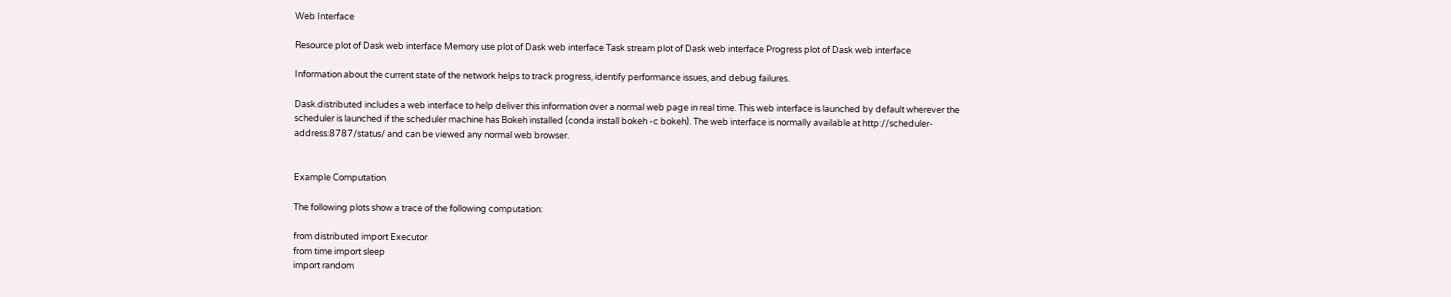Web Interface

Resource plot of Dask web interface Memory use plot of Dask web interface Task stream plot of Dask web interface Progress plot of Dask web interface

Information about the current state of the network helps to track progress, identify performance issues, and debug failures.

Dask.distributed includes a web interface to help deliver this information over a normal web page in real time. This web interface is launched by default wherever the scheduler is launched if the scheduler machine has Bokeh installed (conda install bokeh -c bokeh). The web interface is normally available at http://scheduler-address:8787/status/ and can be viewed any normal web browser.


Example Computation

The following plots show a trace of the following computation:

from distributed import Executor
from time import sleep
import random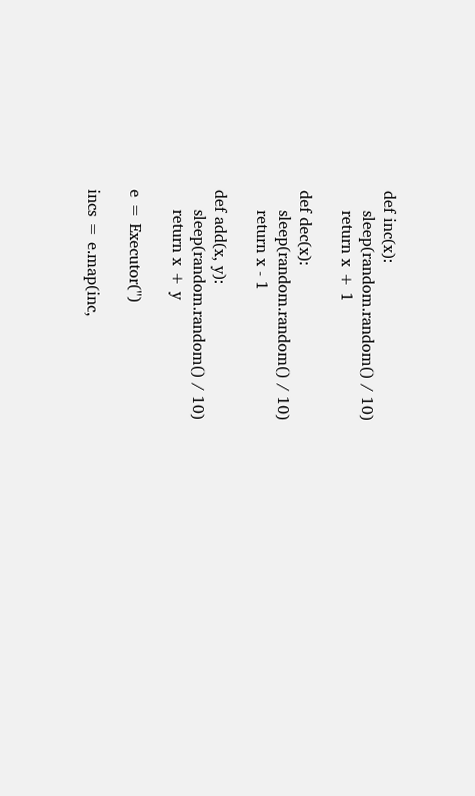def inc(x):
    sleep(random.random() / 10)
    return x + 1

def dec(x):
    sleep(random.random() / 10)
    return x - 1

def add(x, y):
    sleep(random.random() / 10)
    return x + y

e = Executor('')

incs = e.map(inc,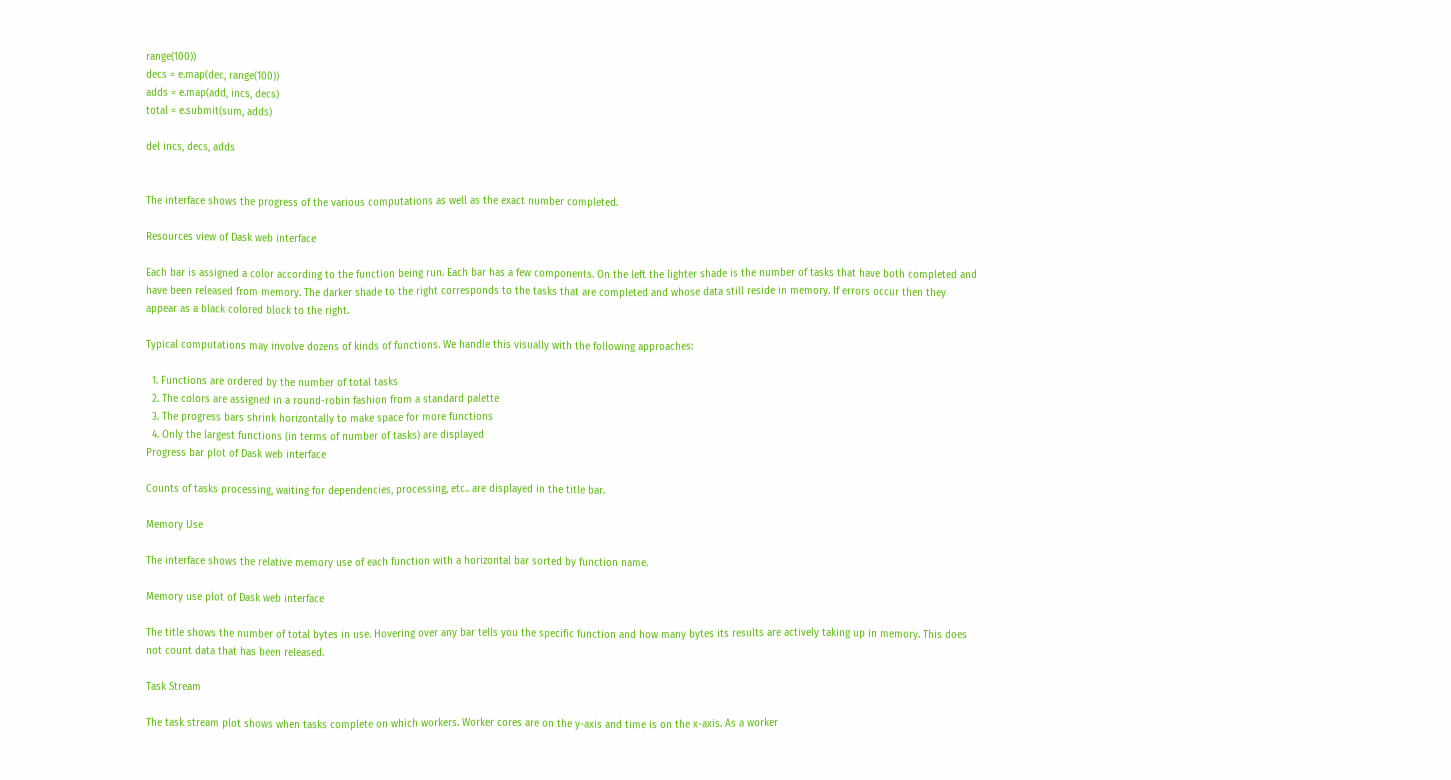range(100))
decs = e.map(dec, range(100))
adds = e.map(add, incs, decs)
total = e.submit(sum, adds)

del incs, decs, adds


The interface shows the progress of the various computations as well as the exact number completed.

Resources view of Dask web interface

Each bar is assigned a color according to the function being run. Each bar has a few components. On the left the lighter shade is the number of tasks that have both completed and have been released from memory. The darker shade to the right corresponds to the tasks that are completed and whose data still reside in memory. If errors occur then they appear as a black colored block to the right.

Typical computations may involve dozens of kinds of functions. We handle this visually with the following approaches:

  1. Functions are ordered by the number of total tasks
  2. The colors are assigned in a round-robin fashion from a standard palette
  3. The progress bars shrink horizontally to make space for more functions
  4. Only the largest functions (in terms of number of tasks) are displayed
Progress bar plot of Dask web interface

Counts of tasks processing, waiting for dependencies, processing, etc.. are displayed in the title bar.

Memory Use

The interface shows the relative memory use of each function with a horizontal bar sorted by function name.

Memory use plot of Dask web interface

The title shows the number of total bytes in use. Hovering over any bar tells you the specific function and how many bytes its results are actively taking up in memory. This does not count data that has been released.

Task Stream

The task stream plot shows when tasks complete on which workers. Worker cores are on the y-axis and time is on the x-axis. As a worker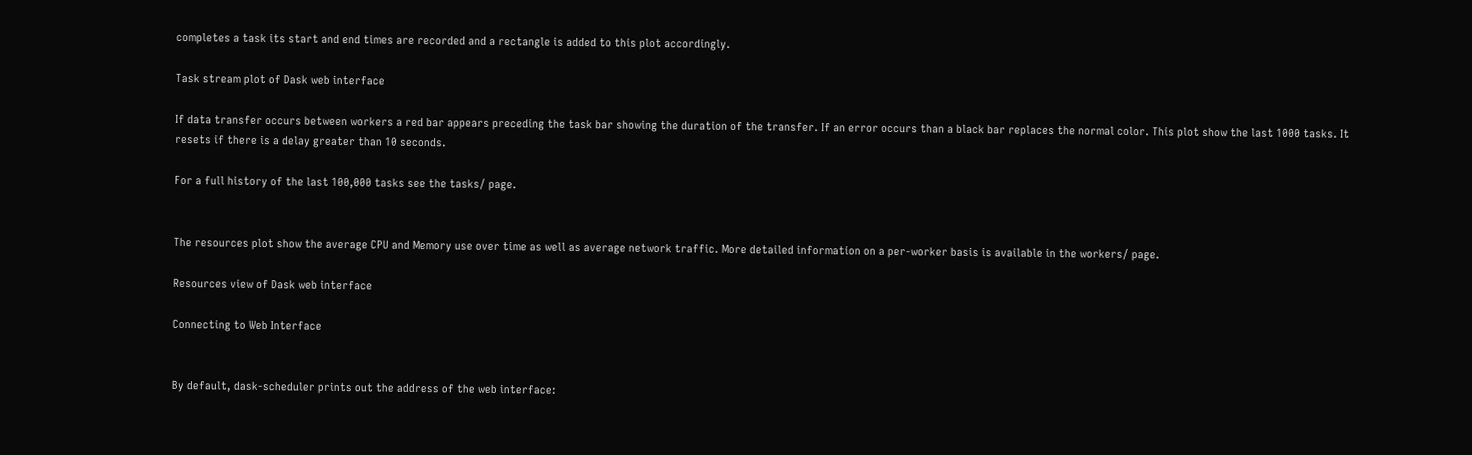completes a task its start and end times are recorded and a rectangle is added to this plot accordingly.

Task stream plot of Dask web interface

If data transfer occurs between workers a red bar appears preceding the task bar showing the duration of the transfer. If an error occurs than a black bar replaces the normal color. This plot show the last 1000 tasks. It resets if there is a delay greater than 10 seconds.

For a full history of the last 100,000 tasks see the tasks/ page.


The resources plot show the average CPU and Memory use over time as well as average network traffic. More detailed information on a per-worker basis is available in the workers/ page.

Resources view of Dask web interface

Connecting to Web Interface


By default, dask-scheduler prints out the address of the web interface: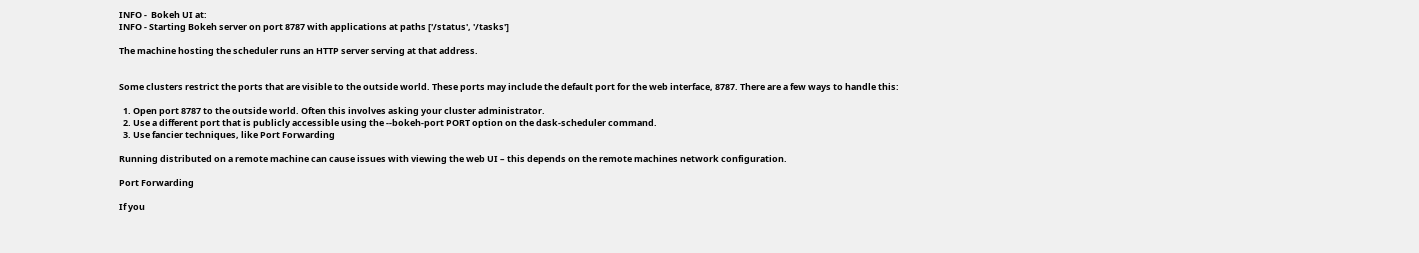INFO -  Bokeh UI at:
INFO - Starting Bokeh server on port 8787 with applications at paths ['/status', '/tasks']

The machine hosting the scheduler runs an HTTP server serving at that address.


Some clusters restrict the ports that are visible to the outside world. These ports may include the default port for the web interface, 8787. There are a few ways to handle this:

  1. Open port 8787 to the outside world. Often this involves asking your cluster administrator.
  2. Use a different port that is publicly accessible using the --bokeh-port PORT option on the dask-scheduler command.
  3. Use fancier techniques, like Port Forwarding

Running distributed on a remote machine can cause issues with viewing the web UI – this depends on the remote machines network configuration.

Port Forwarding

If you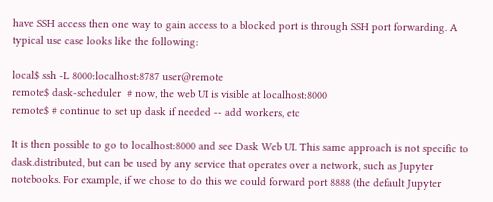have SSH access then one way to gain access to a blocked port is through SSH port forwarding. A typical use case looks like the following:

local$ ssh -L 8000:localhost:8787 user@remote
remote$ dask-scheduler  # now, the web UI is visible at localhost:8000
remote$ # continue to set up dask if needed -- add workers, etc

It is then possible to go to localhost:8000 and see Dask Web UI. This same approach is not specific to dask.distributed, but can be used by any service that operates over a network, such as Jupyter notebooks. For example, if we chose to do this we could forward port 8888 (the default Jupyter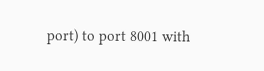port) to port 8001 with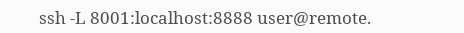ssh -L 8001:localhost:8888 user@remote.